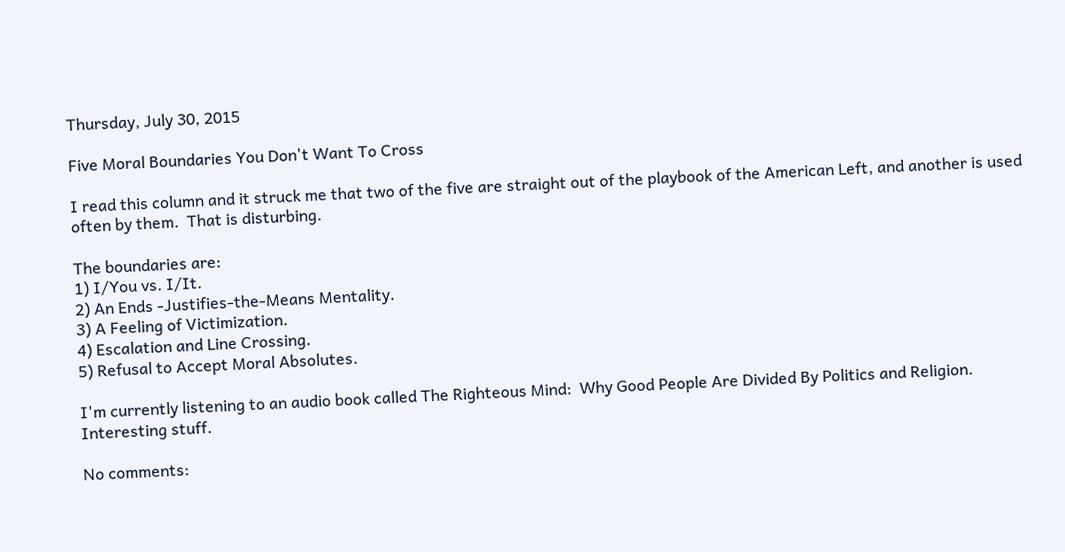Thursday, July 30, 2015

Five Moral Boundaries You Don't Want To Cross

I read this column and it struck me that two of the five are straight out of the playbook of the American Left, and another is used often by them.  That is disturbing.

The boundaries are:
1) I/You vs. I/It.
2) An Ends -Justifies-the-Means Mentality.
3) A Feeling of Victimization.
4) Escalation and Line Crossing.
5) Refusal to Accept Moral Absolutes.

I'm currently listening to an audio book called The Righteous Mind:  Why Good People Are Divided By Politics and Religion.  Interesting stuff.

No comments: